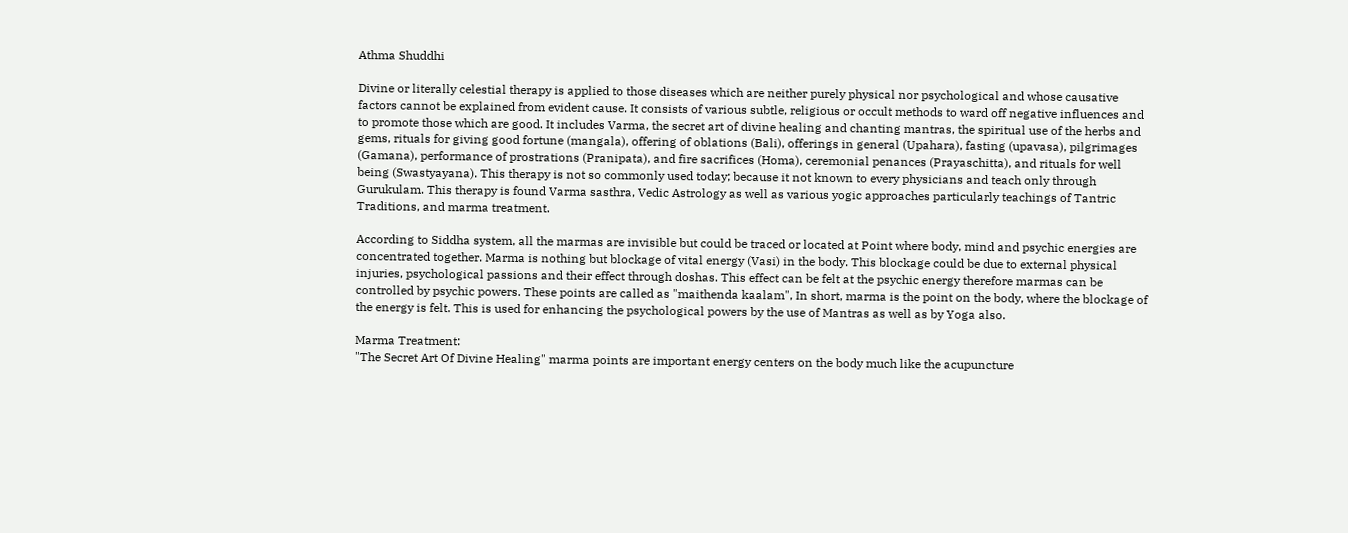Athma Shuddhi

Divine or literally celestial therapy is applied to those diseases which are neither purely physical nor psychological and whose causative factors cannot be explained from evident cause. It consists of various subtle, religious or occult methods to ward off negative influences and to promote those which are good. It includes Varma, the secret art of divine healing and chanting mantras, the spiritual use of the herbs and gems, rituals for giving good fortune (mangala), offering of oblations (Bali), offerings in general (Upahara), fasting (upavasa), pilgrimages (Gamana), performance of prostrations (Pranipata), and fire sacrifices (Homa), ceremonial penances (Prayaschitta), and rituals for well being (Swastyayana). This therapy is not so commonly used today; because it not known to every physicians and teach only through Gurukulam. This therapy is found Varma sasthra, Vedic Astrology as well as various yogic approaches particularly teachings of Tantric Traditions, and marma treatment.

According to Siddha system, all the marmas are invisible but could be traced or located at Point where body, mind and psychic energies are concentrated together. Marma is nothing but blockage of vital energy (Vasi) in the body. This blockage could be due to external physical injuries, psychological passions and their effect through doshas. This effect can be felt at the psychic energy therefore marmas can be controlled by psychic powers. These points are called as "maithenda kaalam", In short, marma is the point on the body, where the blockage of the energy is felt. This is used for enhancing the psychological powers by the use of Mantras as well as by Yoga also.

Marma Treatment:
"The Secret Art Of Divine Healing" marma points are important energy centers on the body much like the acupuncture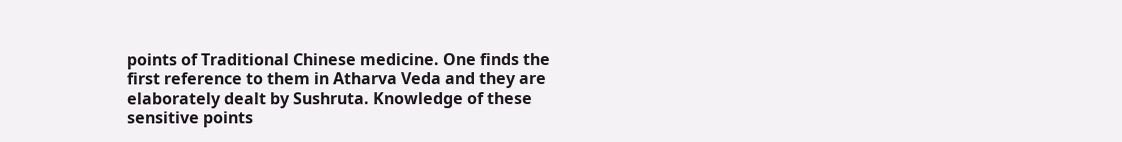points of Traditional Chinese medicine. One finds the first reference to them in Atharva Veda and they are elaborately dealt by Sushruta. Knowledge of these sensitive points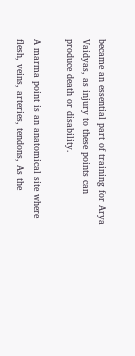became an essential part of training for Arya Vaidyas, as injury to these points can produce death or disability.

A marma point is an anatomical site where flesh, veins, arteries, tendons, As the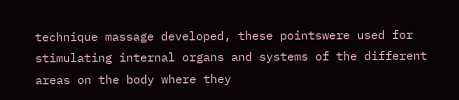technique massage developed, these pointswere used for stimulating internal organs and systems of the different areas on the body where they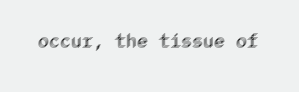occur, the tissue of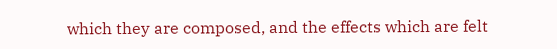which they are composed, and the effects which are felt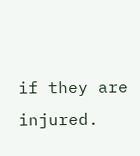if they are injured.